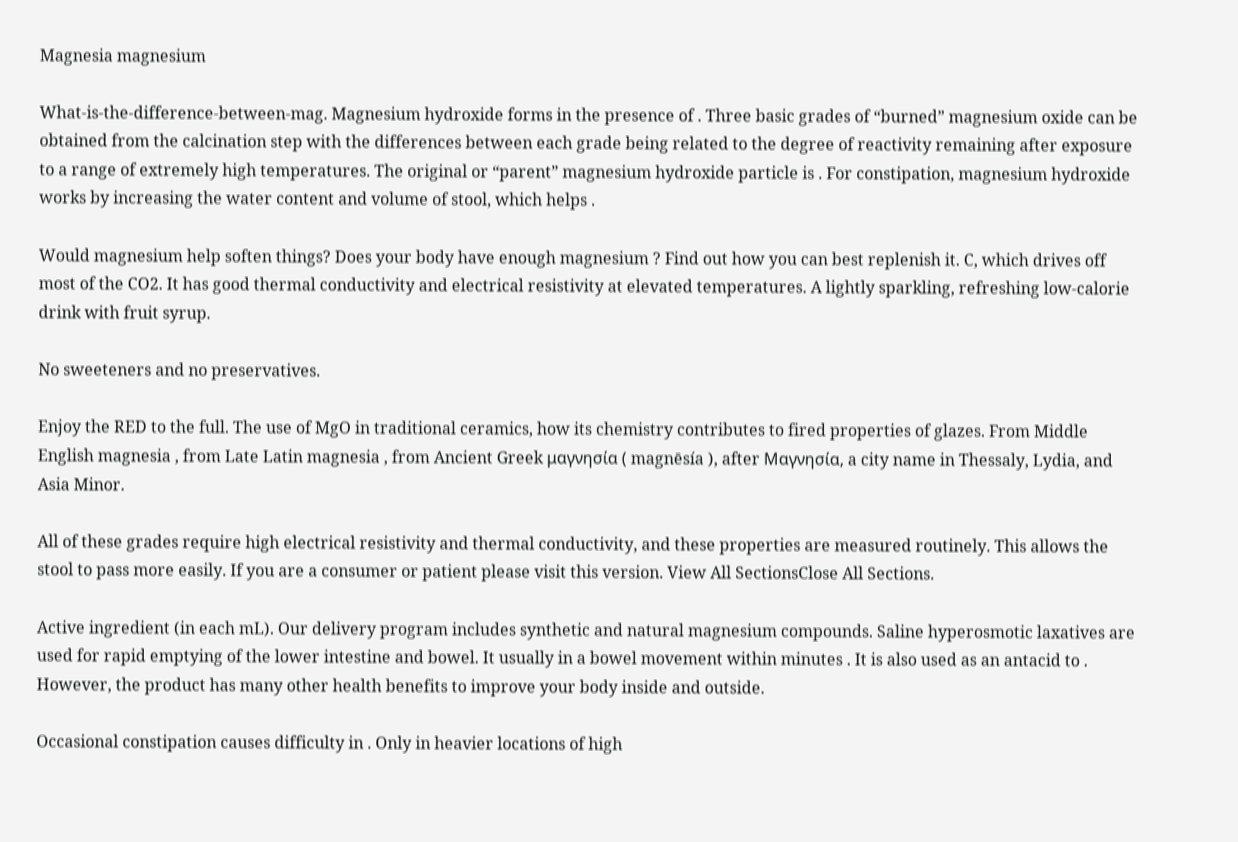Magnesia magnesium

What-is-the-difference-between-mag. Magnesium hydroxide forms in the presence of . Three basic grades of “burned” magnesium oxide can be obtained from the calcination step with the differences between each grade being related to the degree of reactivity remaining after exposure to a range of extremely high temperatures. The original or “parent” magnesium hydroxide particle is . For constipation, magnesium hydroxide works by increasing the water content and volume of stool, which helps .

Would magnesium help soften things? Does your body have enough magnesium ? Find out how you can best replenish it. C, which drives off most of the CO2. It has good thermal conductivity and electrical resistivity at elevated temperatures. A lightly sparkling, refreshing low-calorie drink with fruit syrup.

No sweeteners and no preservatives.

Enjoy the RED to the full. The use of MgO in traditional ceramics, how its chemistry contributes to fired properties of glazes. From Middle English magnesia , from Late Latin magnesia , from Ancient Greek μαγνησία ( magnēsía ), after Μαγνησία, a city name in Thessaly, Lydia, and Asia Minor.

All of these grades require high electrical resistivity and thermal conductivity, and these properties are measured routinely. This allows the stool to pass more easily. If you are a consumer or patient please visit this version. View All SectionsClose All Sections.

Active ingredient (in each mL). Our delivery program includes synthetic and natural magnesium compounds. Saline hyperosmotic laxatives are used for rapid emptying of the lower intestine and bowel. It usually in a bowel movement within minutes . It is also used as an antacid to . However, the product has many other health benefits to improve your body inside and outside.

Occasional constipation causes difficulty in . Only in heavier locations of high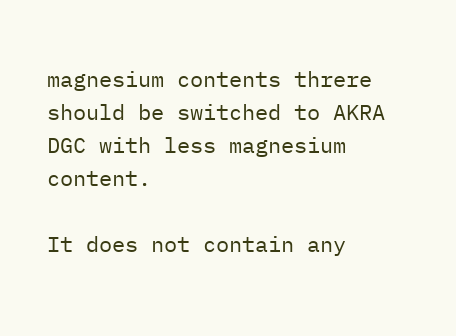magnesium contents threre should be switched to AKRA DGC with less magnesium content.

It does not contain any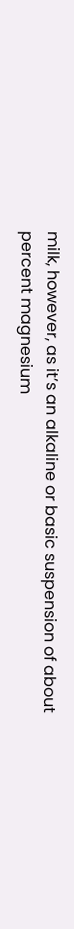milk, however, as it’s an alkaline or basic suspension of about percent magnesium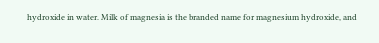hydroxide in water. Milk of magnesia is the branded name for magnesium hydroxide, and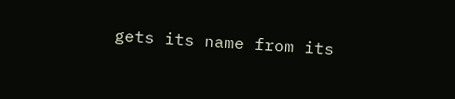gets its name from its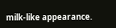milk-like appearance.